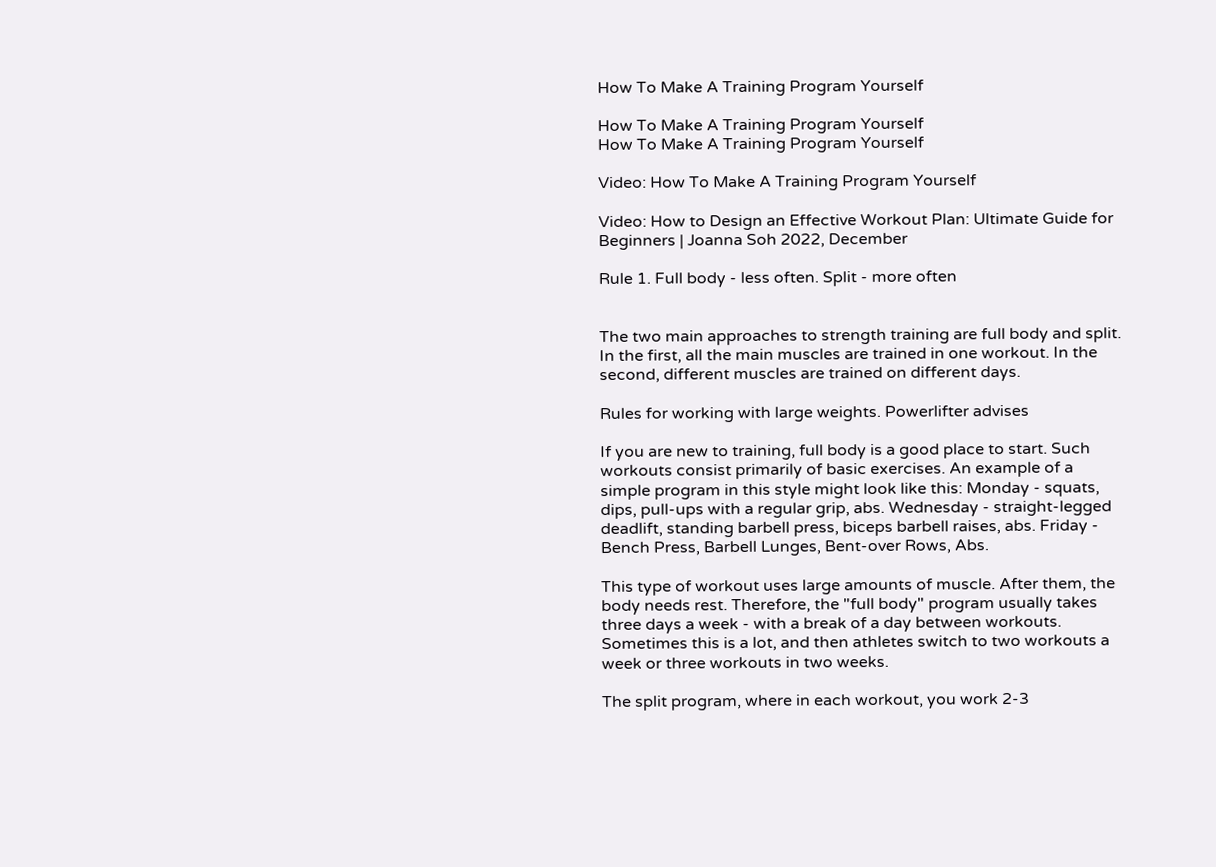How To Make A Training Program Yourself

How To Make A Training Program Yourself
How To Make A Training Program Yourself

Video: How To Make A Training Program Yourself

Video: How to Design an Effective Workout Plan: Ultimate Guide for Beginners | Joanna Soh 2022, December

Rule 1. Full body - less often. Split - more often


The two main approaches to strength training are full body and split. In the first, all the main muscles are trained in one workout. In the second, different muscles are trained on different days.

Rules for working with large weights. Powerlifter advises

If you are new to training, full body is a good place to start. Such workouts consist primarily of basic exercises. An example of a simple program in this style might look like this: Monday - squats, dips, pull-ups with a regular grip, abs. Wednesday - straight-legged deadlift, standing barbell press, biceps barbell raises, abs. Friday - Bench Press, Barbell Lunges, Bent-over Rows, Abs.

This type of workout uses large amounts of muscle. After them, the body needs rest. Therefore, the "full body" program usually takes three days a week - with a break of a day between workouts. Sometimes this is a lot, and then athletes switch to two workouts a week or three workouts in two weeks.

The split program, where in each workout, you work 2-3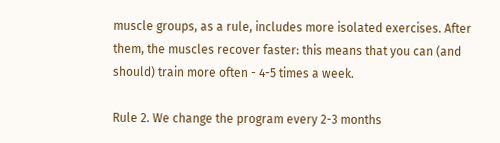muscle groups, as a rule, includes more isolated exercises. After them, the muscles recover faster: this means that you can (and should) train more often - 4-5 times a week.

Rule 2. We change the program every 2-3 months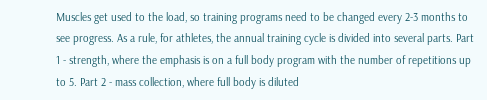Muscles get used to the load, so training programs need to be changed every 2-3 months to see progress. As a rule, for athletes, the annual training cycle is divided into several parts. Part 1 - strength, where the emphasis is on a full body program with the number of repetitions up to 5. Part 2 - mass collection, where full body is diluted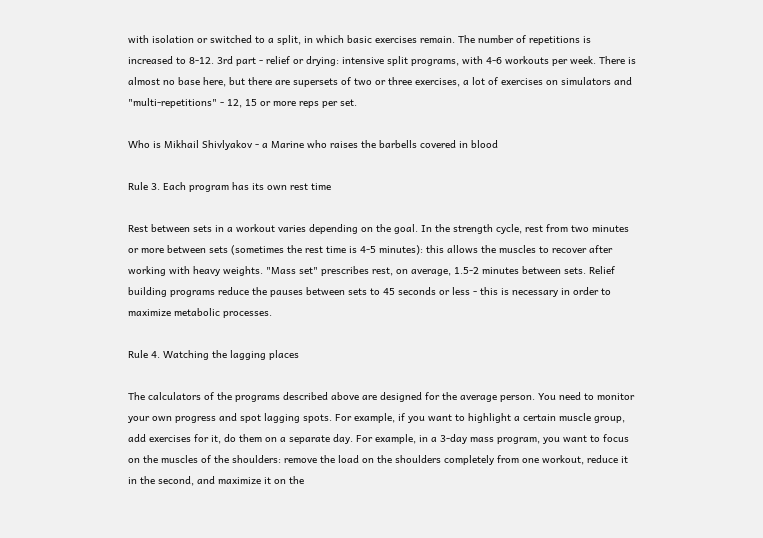with isolation or switched to a split, in which basic exercises remain. The number of repetitions is increased to 8-12. 3rd part - relief or drying: intensive split programs, with 4-6 workouts per week. There is almost no base here, but there are supersets of two or three exercises, a lot of exercises on simulators and "multi-repetitions" - 12, 15 or more reps per set.

Who is Mikhail Shivlyakov - a Marine who raises the barbells covered in blood

Rule 3. Each program has its own rest time

Rest between sets in a workout varies depending on the goal. In the strength cycle, rest from two minutes or more between sets (sometimes the rest time is 4-5 minutes): this allows the muscles to recover after working with heavy weights. "Mass set" prescribes rest, on average, 1.5-2 minutes between sets. Relief building programs reduce the pauses between sets to 45 seconds or less - this is necessary in order to maximize metabolic processes.

Rule 4. Watching the lagging places

The calculators of the programs described above are designed for the average person. You need to monitor your own progress and spot lagging spots. For example, if you want to highlight a certain muscle group, add exercises for it, do them on a separate day. For example, in a 3-day mass program, you want to focus on the muscles of the shoulders: remove the load on the shoulders completely from one workout, reduce it in the second, and maximize it on the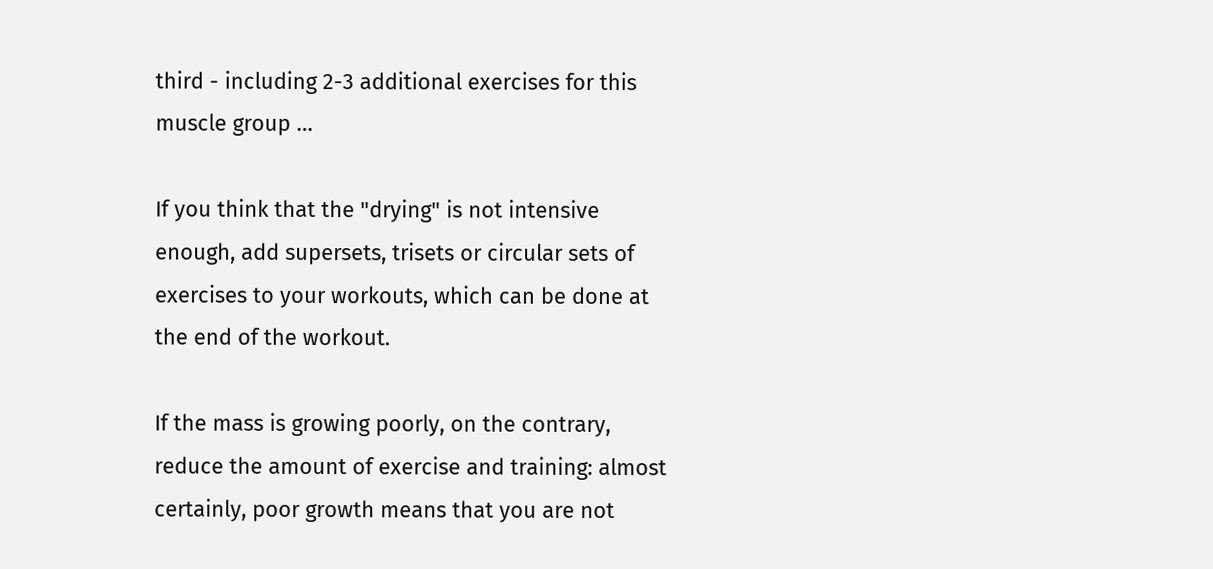third - including 2-3 additional exercises for this muscle group …

If you think that the "drying" is not intensive enough, add supersets, trisets or circular sets of exercises to your workouts, which can be done at the end of the workout.

If the mass is growing poorly, on the contrary, reduce the amount of exercise and training: almost certainly, poor growth means that you are not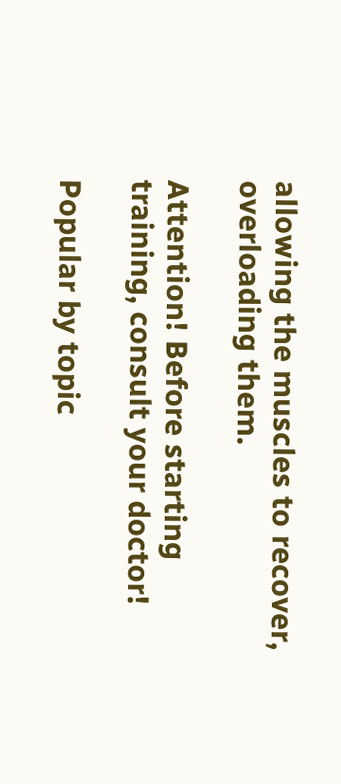allowing the muscles to recover, overloading them.

Attention! Before starting training, consult your doctor!

Popular by topic